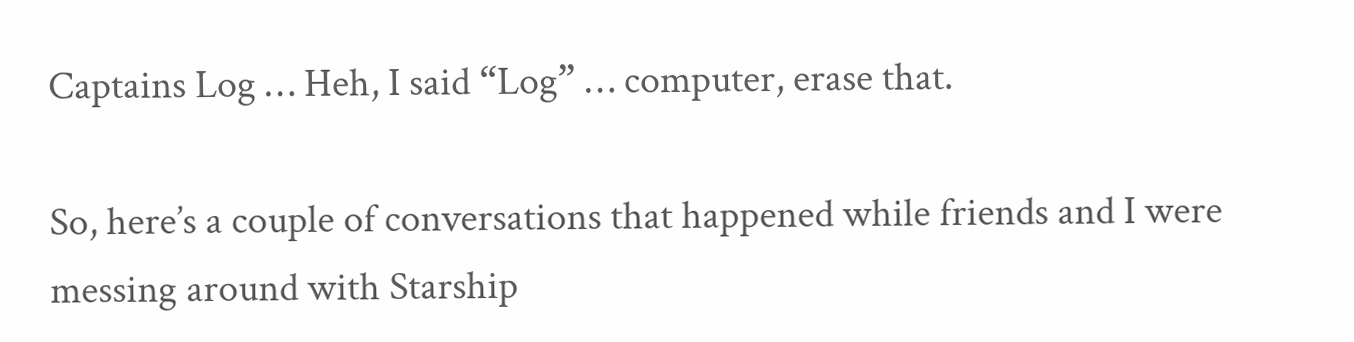Captains Log … Heh, I said “Log” … computer, erase that.

So, here’s a couple of conversations that happened while friends and I were messing around with Starship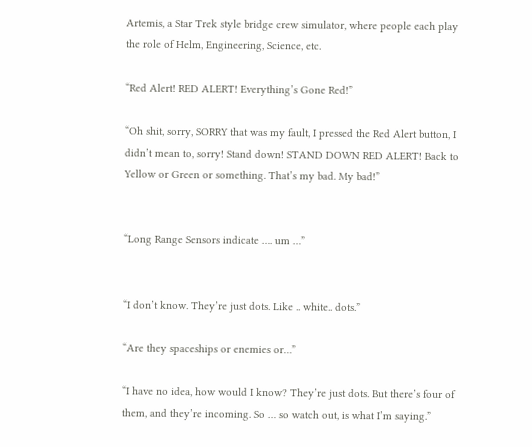Artemis, a Star Trek style bridge crew simulator, where people each play the role of Helm, Engineering, Science, etc.

“Red Alert! RED ALERT! Everything’s Gone Red!”

“Oh shit, sorry, SORRY that was my fault, I pressed the Red Alert button, I didn’t mean to, sorry! Stand down! STAND DOWN RED ALERT! Back to Yellow or Green or something. That’s my bad. My bad!”


“Long Range Sensors indicate …. um …”


“I don’t know. They’re just dots. Like .. white.. dots.”

“Are they spaceships or enemies or…”

“I have no idea, how would I know? They’re just dots. But there’s four of them, and they’re incoming. So … so watch out, is what I’m saying.”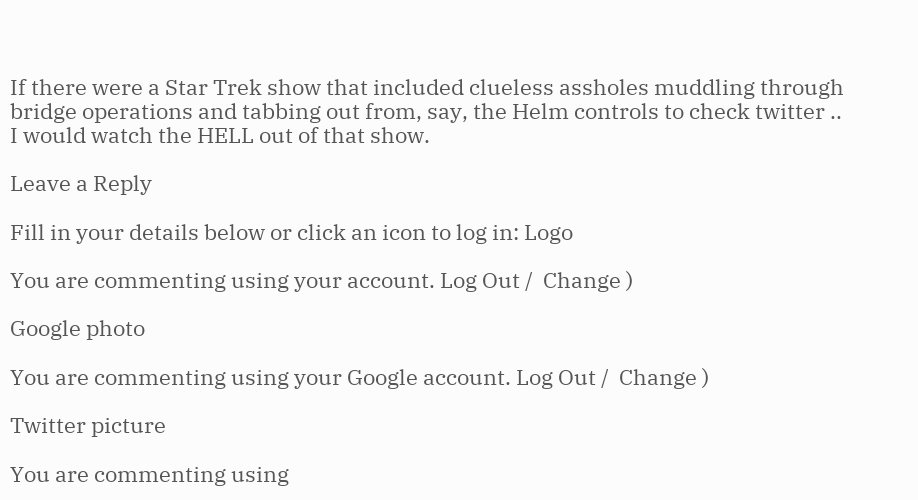If there were a Star Trek show that included clueless assholes muddling through bridge operations and tabbing out from, say, the Helm controls to check twitter .. I would watch the HELL out of that show.

Leave a Reply

Fill in your details below or click an icon to log in: Logo

You are commenting using your account. Log Out /  Change )

Google photo

You are commenting using your Google account. Log Out /  Change )

Twitter picture

You are commenting using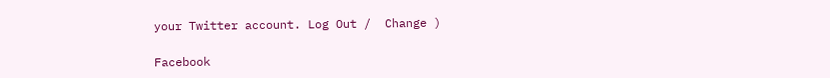your Twitter account. Log Out /  Change )

Facebook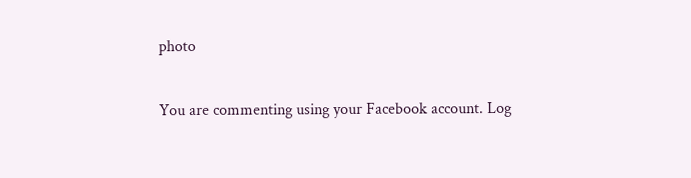photo

You are commenting using your Facebook account. Log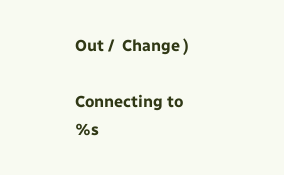Out /  Change )

Connecting to %s